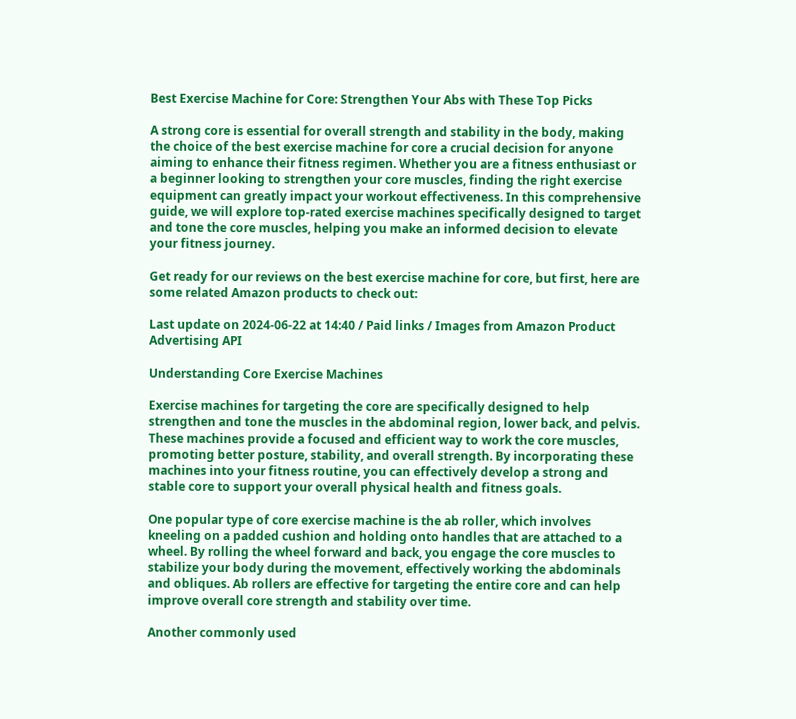Best Exercise Machine for Core: Strengthen Your Abs with These Top Picks

A strong core is essential for overall strength and stability in the body, making the choice of the best exercise machine for core a crucial decision for anyone aiming to enhance their fitness regimen. Whether you are a fitness enthusiast or a beginner looking to strengthen your core muscles, finding the right exercise equipment can greatly impact your workout effectiveness. In this comprehensive guide, we will explore top-rated exercise machines specifically designed to target and tone the core muscles, helping you make an informed decision to elevate your fitness journey.

Get ready for our reviews on the best exercise machine for core, but first, here are some related Amazon products to check out:

Last update on 2024-06-22 at 14:40 / Paid links / Images from Amazon Product Advertising API

Understanding Core Exercise Machines

Exercise machines for targeting the core are specifically designed to help strengthen and tone the muscles in the abdominal region, lower back, and pelvis. These machines provide a focused and efficient way to work the core muscles, promoting better posture, stability, and overall strength. By incorporating these machines into your fitness routine, you can effectively develop a strong and stable core to support your overall physical health and fitness goals.

One popular type of core exercise machine is the ab roller, which involves kneeling on a padded cushion and holding onto handles that are attached to a wheel. By rolling the wheel forward and back, you engage the core muscles to stabilize your body during the movement, effectively working the abdominals and obliques. Ab rollers are effective for targeting the entire core and can help improve overall core strength and stability over time.

Another commonly used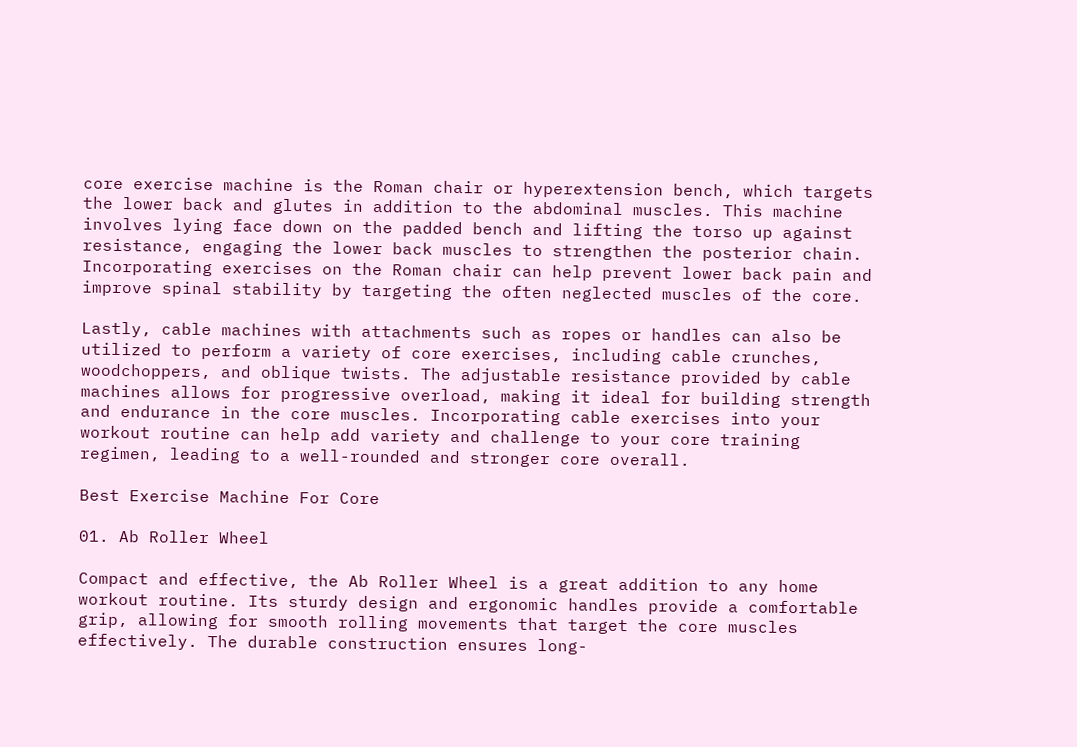core exercise machine is the Roman chair or hyperextension bench, which targets the lower back and glutes in addition to the abdominal muscles. This machine involves lying face down on the padded bench and lifting the torso up against resistance, engaging the lower back muscles to strengthen the posterior chain. Incorporating exercises on the Roman chair can help prevent lower back pain and improve spinal stability by targeting the often neglected muscles of the core.

Lastly, cable machines with attachments such as ropes or handles can also be utilized to perform a variety of core exercises, including cable crunches, woodchoppers, and oblique twists. The adjustable resistance provided by cable machines allows for progressive overload, making it ideal for building strength and endurance in the core muscles. Incorporating cable exercises into your workout routine can help add variety and challenge to your core training regimen, leading to a well-rounded and stronger core overall.

Best Exercise Machine For Core

01. Ab Roller Wheel

Compact and effective, the Ab Roller Wheel is a great addition to any home workout routine. Its sturdy design and ergonomic handles provide a comfortable grip, allowing for smooth rolling movements that target the core muscles effectively. The durable construction ensures long-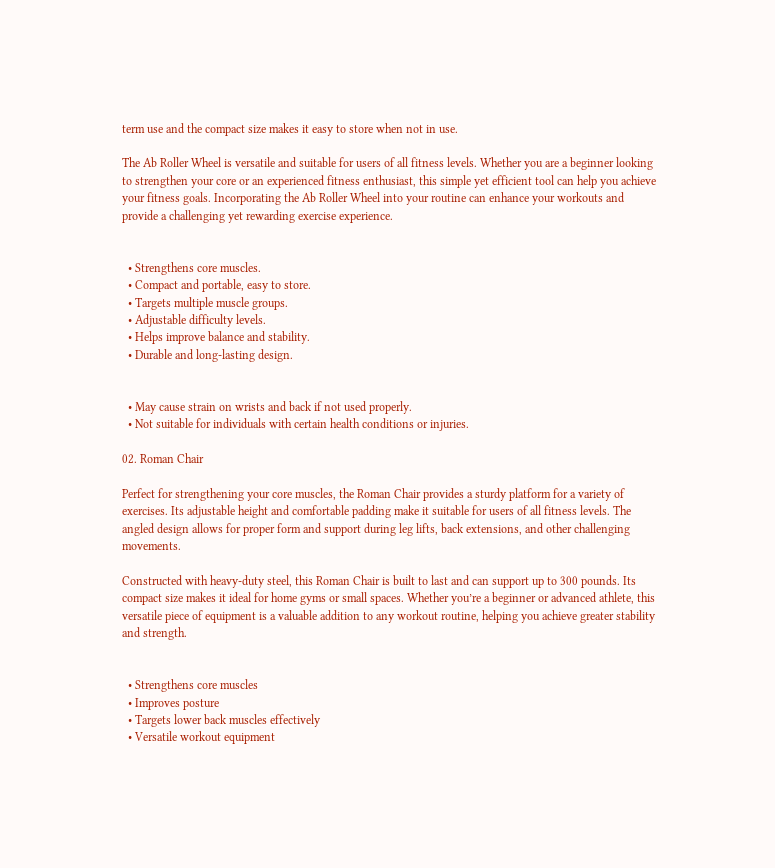term use and the compact size makes it easy to store when not in use.

The Ab Roller Wheel is versatile and suitable for users of all fitness levels. Whether you are a beginner looking to strengthen your core or an experienced fitness enthusiast, this simple yet efficient tool can help you achieve your fitness goals. Incorporating the Ab Roller Wheel into your routine can enhance your workouts and provide a challenging yet rewarding exercise experience.


  • Strengthens core muscles.
  • Compact and portable, easy to store.
  • Targets multiple muscle groups.
  • Adjustable difficulty levels.
  • Helps improve balance and stability.
  • Durable and long-lasting design.


  • May cause strain on wrists and back if not used properly.
  • Not suitable for individuals with certain health conditions or injuries.

02. Roman Chair

Perfect for strengthening your core muscles, the Roman Chair provides a sturdy platform for a variety of exercises. Its adjustable height and comfortable padding make it suitable for users of all fitness levels. The angled design allows for proper form and support during leg lifts, back extensions, and other challenging movements.

Constructed with heavy-duty steel, this Roman Chair is built to last and can support up to 300 pounds. Its compact size makes it ideal for home gyms or small spaces. Whether you’re a beginner or advanced athlete, this versatile piece of equipment is a valuable addition to any workout routine, helping you achieve greater stability and strength.


  • Strengthens core muscles
  • Improves posture
  • Targets lower back muscles effectively
  • Versatile workout equipment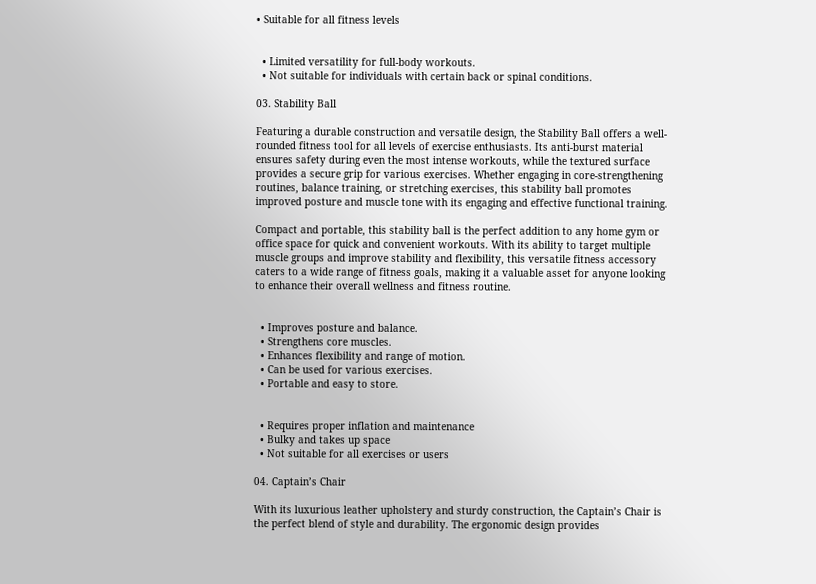• Suitable for all fitness levels


  • Limited versatility for full-body workouts.
  • Not suitable for individuals with certain back or spinal conditions.

03. Stability Ball

Featuring a durable construction and versatile design, the Stability Ball offers a well-rounded fitness tool for all levels of exercise enthusiasts. Its anti-burst material ensures safety during even the most intense workouts, while the textured surface provides a secure grip for various exercises. Whether engaging in core-strengthening routines, balance training, or stretching exercises, this stability ball promotes improved posture and muscle tone with its engaging and effective functional training.

Compact and portable, this stability ball is the perfect addition to any home gym or office space for quick and convenient workouts. With its ability to target multiple muscle groups and improve stability and flexibility, this versatile fitness accessory caters to a wide range of fitness goals, making it a valuable asset for anyone looking to enhance their overall wellness and fitness routine.


  • Improves posture and balance.
  • Strengthens core muscles.
  • Enhances flexibility and range of motion.
  • Can be used for various exercises.
  • Portable and easy to store.


  • Requires proper inflation and maintenance
  • Bulky and takes up space
  • Not suitable for all exercises or users

04. Captain’s Chair

With its luxurious leather upholstery and sturdy construction, the Captain’s Chair is the perfect blend of style and durability. The ergonomic design provides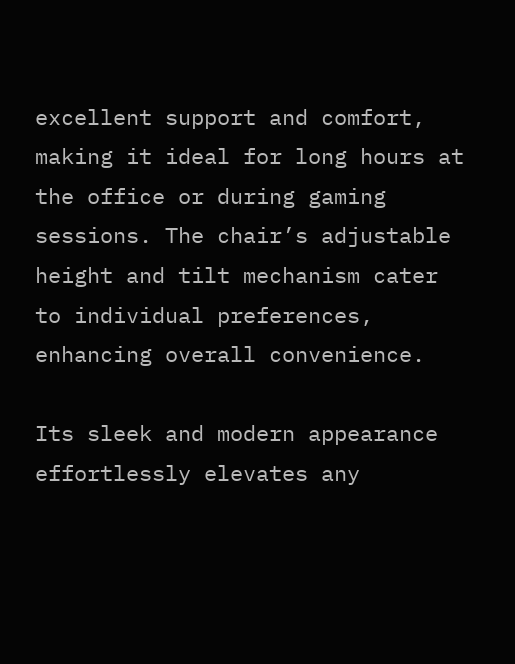excellent support and comfort, making it ideal for long hours at the office or during gaming sessions. The chair’s adjustable height and tilt mechanism cater to individual preferences, enhancing overall convenience.

Its sleek and modern appearance effortlessly elevates any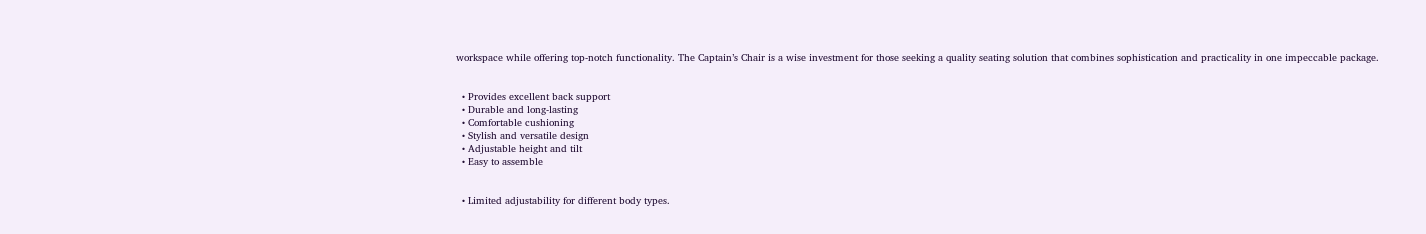workspace while offering top-notch functionality. The Captain’s Chair is a wise investment for those seeking a quality seating solution that combines sophistication and practicality in one impeccable package.


  • Provides excellent back support
  • Durable and long-lasting
  • Comfortable cushioning
  • Stylish and versatile design
  • Adjustable height and tilt
  • Easy to assemble


  • Limited adjustability for different body types.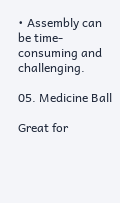• Assembly can be time-consuming and challenging.

05. Medicine Ball

Great for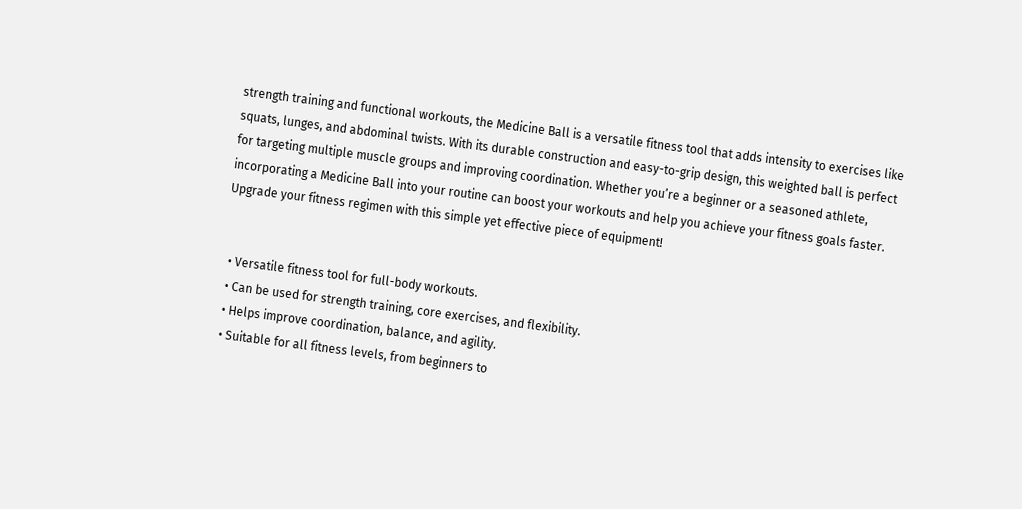strength training and functional workouts, the Medicine Ball is a versatile fitness tool that adds intensity to exercises like squats, lunges, and abdominal twists. With its durable construction and easy-to-grip design, this weighted ball is perfect for targeting multiple muscle groups and improving coordination. Whether you’re a beginner or a seasoned athlete, incorporating a Medicine Ball into your routine can boost your workouts and help you achieve your fitness goals faster. Upgrade your fitness regimen with this simple yet effective piece of equipment!


  • Versatile fitness tool for full-body workouts.
  • Can be used for strength training, core exercises, and flexibility.
  • Helps improve coordination, balance, and agility.
  • Suitable for all fitness levels, from beginners to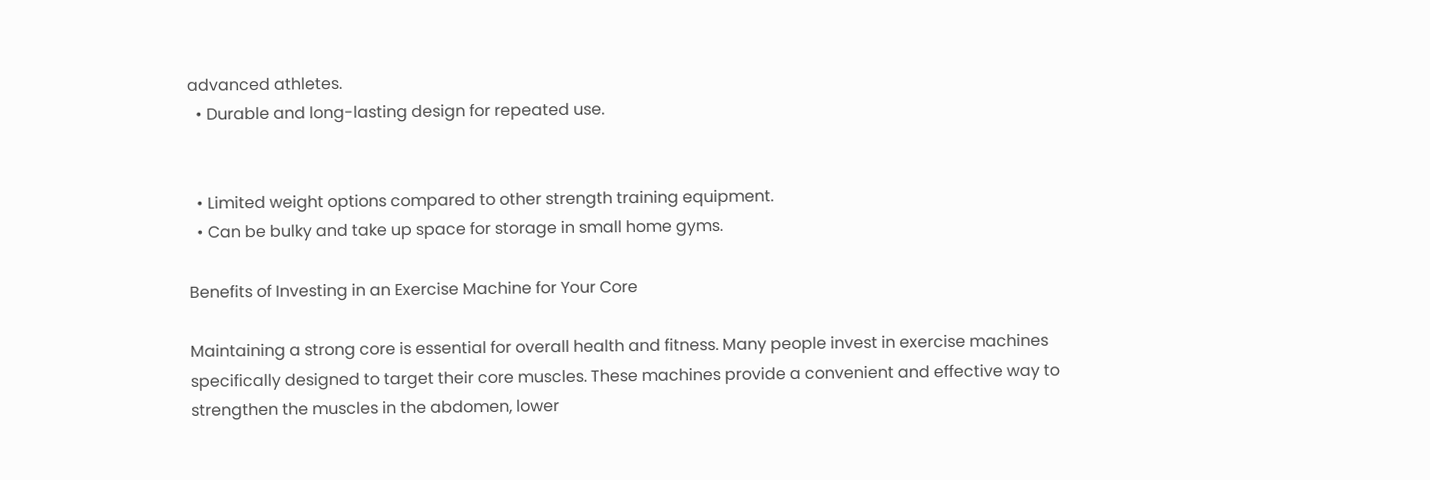advanced athletes.
  • Durable and long-lasting design for repeated use.


  • Limited weight options compared to other strength training equipment.
  • Can be bulky and take up space for storage in small home gyms.

Benefits of Investing in an Exercise Machine for Your Core

Maintaining a strong core is essential for overall health and fitness. Many people invest in exercise machines specifically designed to target their core muscles. These machines provide a convenient and effective way to strengthen the muscles in the abdomen, lower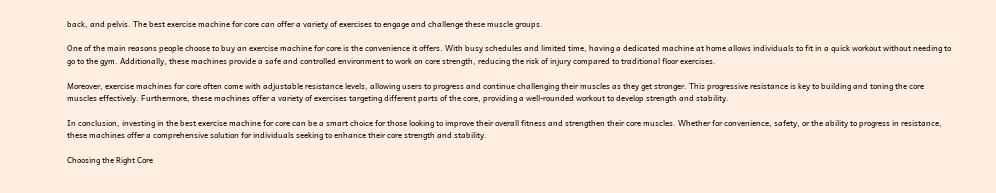back, and pelvis. The best exercise machine for core can offer a variety of exercises to engage and challenge these muscle groups.

One of the main reasons people choose to buy an exercise machine for core is the convenience it offers. With busy schedules and limited time, having a dedicated machine at home allows individuals to fit in a quick workout without needing to go to the gym. Additionally, these machines provide a safe and controlled environment to work on core strength, reducing the risk of injury compared to traditional floor exercises.

Moreover, exercise machines for core often come with adjustable resistance levels, allowing users to progress and continue challenging their muscles as they get stronger. This progressive resistance is key to building and toning the core muscles effectively. Furthermore, these machines offer a variety of exercises targeting different parts of the core, providing a well-rounded workout to develop strength and stability.

In conclusion, investing in the best exercise machine for core can be a smart choice for those looking to improve their overall fitness and strengthen their core muscles. Whether for convenience, safety, or the ability to progress in resistance, these machines offer a comprehensive solution for individuals seeking to enhance their core strength and stability.

Choosing the Right Core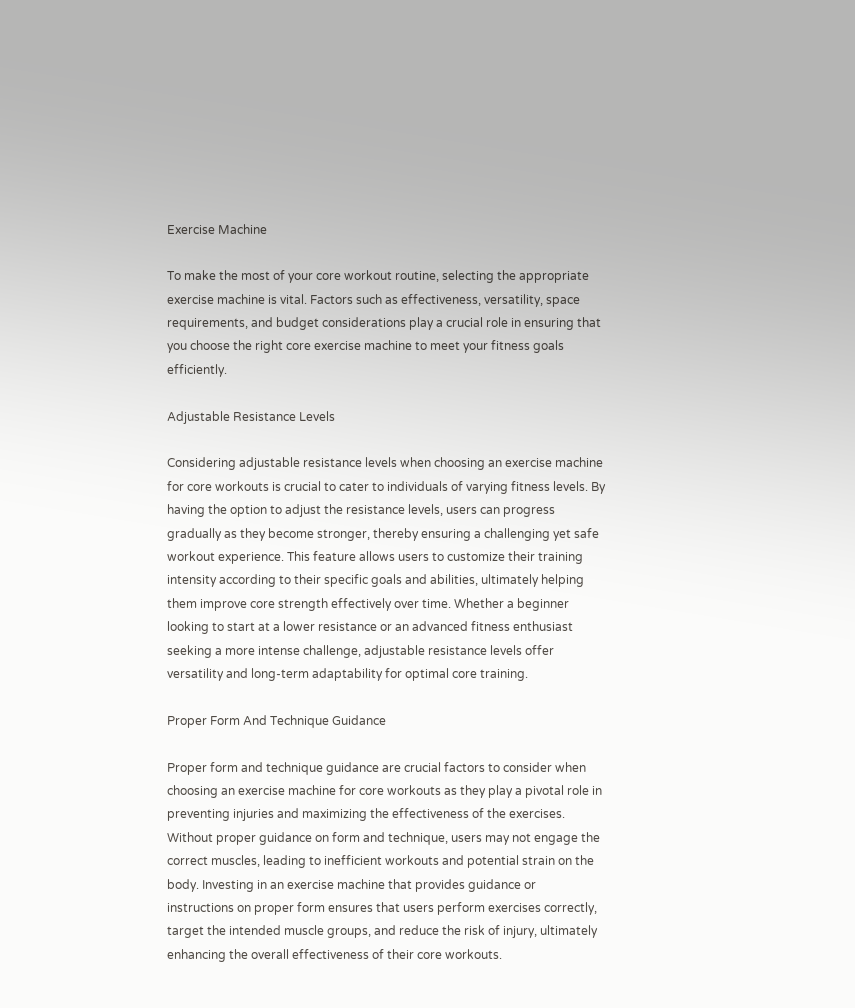Exercise Machine

To make the most of your core workout routine, selecting the appropriate exercise machine is vital. Factors such as effectiveness, versatility, space requirements, and budget considerations play a crucial role in ensuring that you choose the right core exercise machine to meet your fitness goals efficiently.

Adjustable Resistance Levels

Considering adjustable resistance levels when choosing an exercise machine for core workouts is crucial to cater to individuals of varying fitness levels. By having the option to adjust the resistance levels, users can progress gradually as they become stronger, thereby ensuring a challenging yet safe workout experience. This feature allows users to customize their training intensity according to their specific goals and abilities, ultimately helping them improve core strength effectively over time. Whether a beginner looking to start at a lower resistance or an advanced fitness enthusiast seeking a more intense challenge, adjustable resistance levels offer versatility and long-term adaptability for optimal core training.

Proper Form And Technique Guidance

Proper form and technique guidance are crucial factors to consider when choosing an exercise machine for core workouts as they play a pivotal role in preventing injuries and maximizing the effectiveness of the exercises. Without proper guidance on form and technique, users may not engage the correct muscles, leading to inefficient workouts and potential strain on the body. Investing in an exercise machine that provides guidance or instructions on proper form ensures that users perform exercises correctly, target the intended muscle groups, and reduce the risk of injury, ultimately enhancing the overall effectiveness of their core workouts.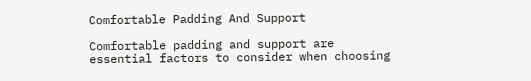Comfortable Padding And Support

Comfortable padding and support are essential factors to consider when choosing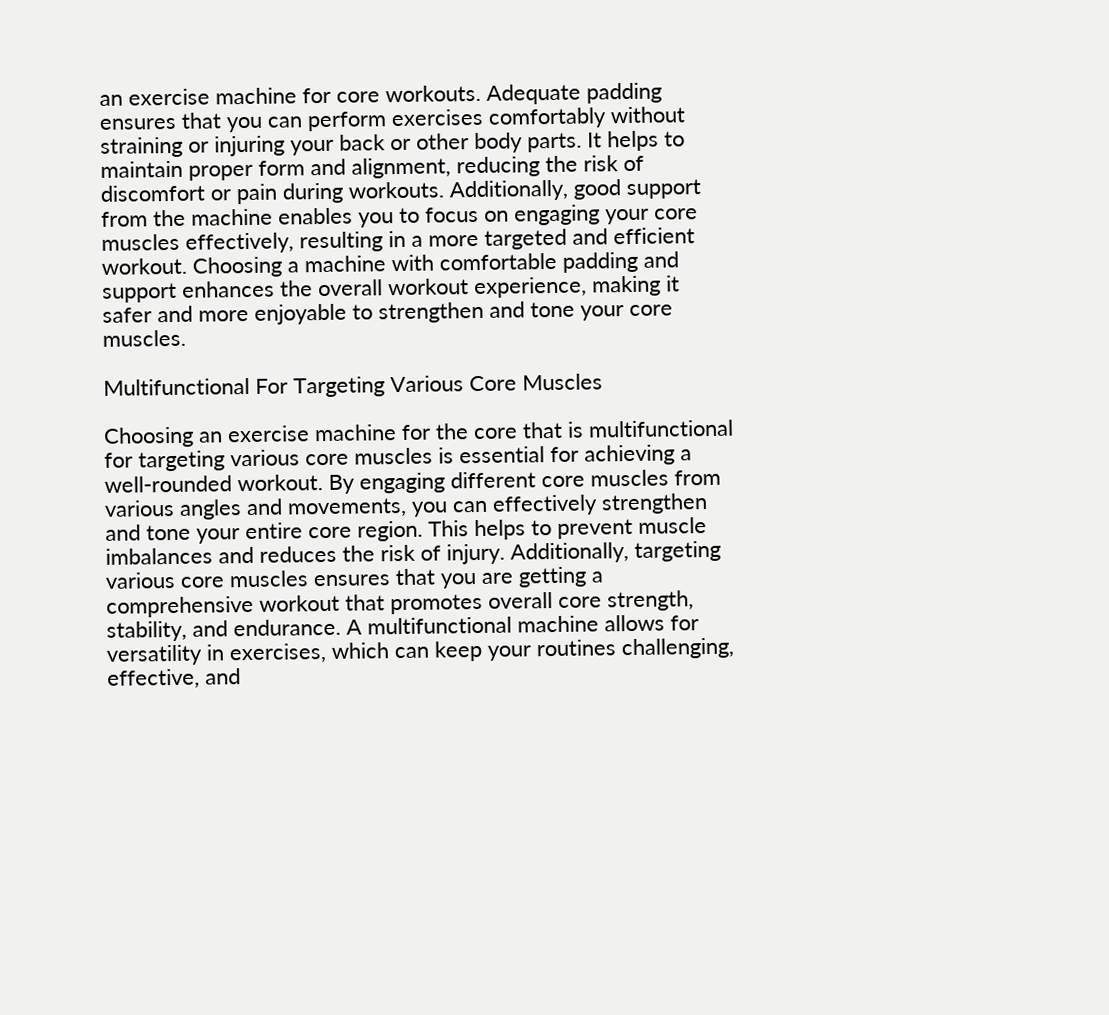an exercise machine for core workouts. Adequate padding ensures that you can perform exercises comfortably without straining or injuring your back or other body parts. It helps to maintain proper form and alignment, reducing the risk of discomfort or pain during workouts. Additionally, good support from the machine enables you to focus on engaging your core muscles effectively, resulting in a more targeted and efficient workout. Choosing a machine with comfortable padding and support enhances the overall workout experience, making it safer and more enjoyable to strengthen and tone your core muscles.

Multifunctional For Targeting Various Core Muscles

Choosing an exercise machine for the core that is multifunctional for targeting various core muscles is essential for achieving a well-rounded workout. By engaging different core muscles from various angles and movements, you can effectively strengthen and tone your entire core region. This helps to prevent muscle imbalances and reduces the risk of injury. Additionally, targeting various core muscles ensures that you are getting a comprehensive workout that promotes overall core strength, stability, and endurance. A multifunctional machine allows for versatility in exercises, which can keep your routines challenging, effective, and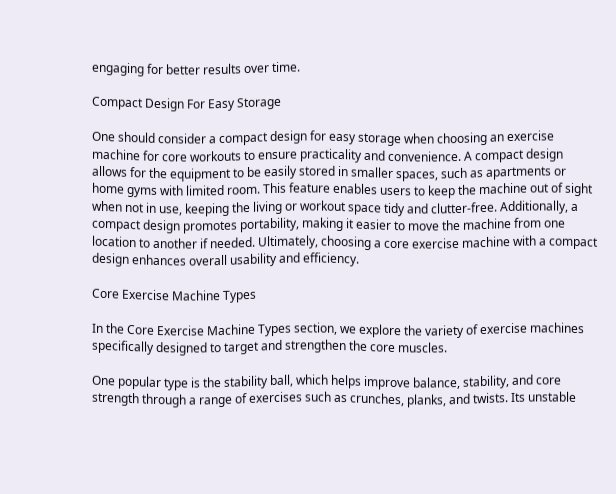engaging for better results over time.

Compact Design For Easy Storage

One should consider a compact design for easy storage when choosing an exercise machine for core workouts to ensure practicality and convenience. A compact design allows for the equipment to be easily stored in smaller spaces, such as apartments or home gyms with limited room. This feature enables users to keep the machine out of sight when not in use, keeping the living or workout space tidy and clutter-free. Additionally, a compact design promotes portability, making it easier to move the machine from one location to another if needed. Ultimately, choosing a core exercise machine with a compact design enhances overall usability and efficiency.

Core Exercise Machine Types

In the Core Exercise Machine Types section, we explore the variety of exercise machines specifically designed to target and strengthen the core muscles.

One popular type is the stability ball, which helps improve balance, stability, and core strength through a range of exercises such as crunches, planks, and twists. Its unstable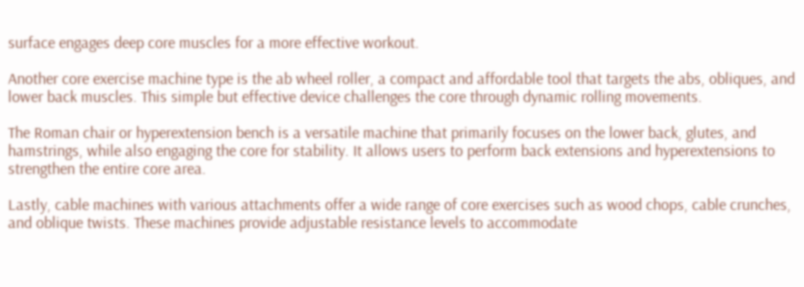surface engages deep core muscles for a more effective workout.

Another core exercise machine type is the ab wheel roller, a compact and affordable tool that targets the abs, obliques, and lower back muscles. This simple but effective device challenges the core through dynamic rolling movements.

The Roman chair or hyperextension bench is a versatile machine that primarily focuses on the lower back, glutes, and hamstrings, while also engaging the core for stability. It allows users to perform back extensions and hyperextensions to strengthen the entire core area.

Lastly, cable machines with various attachments offer a wide range of core exercises such as wood chops, cable crunches, and oblique twists. These machines provide adjustable resistance levels to accommodate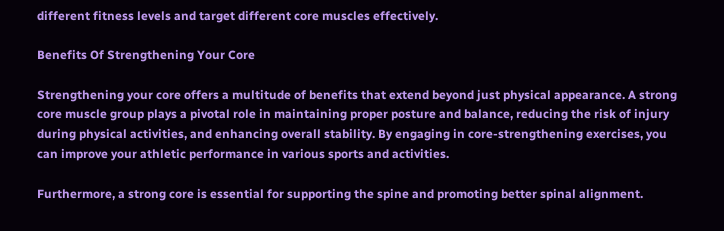different fitness levels and target different core muscles effectively.

Benefits Of Strengthening Your Core

Strengthening your core offers a multitude of benefits that extend beyond just physical appearance. A strong core muscle group plays a pivotal role in maintaining proper posture and balance, reducing the risk of injury during physical activities, and enhancing overall stability. By engaging in core-strengthening exercises, you can improve your athletic performance in various sports and activities.

Furthermore, a strong core is essential for supporting the spine and promoting better spinal alignment.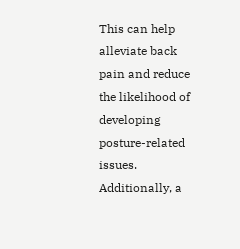This can help alleviate back pain and reduce the likelihood of developing posture-related issues. Additionally, a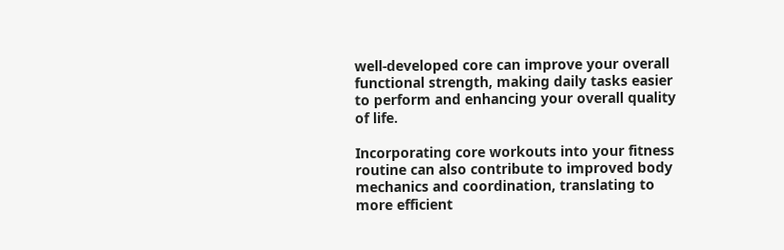well-developed core can improve your overall functional strength, making daily tasks easier to perform and enhancing your overall quality of life.

Incorporating core workouts into your fitness routine can also contribute to improved body mechanics and coordination, translating to more efficient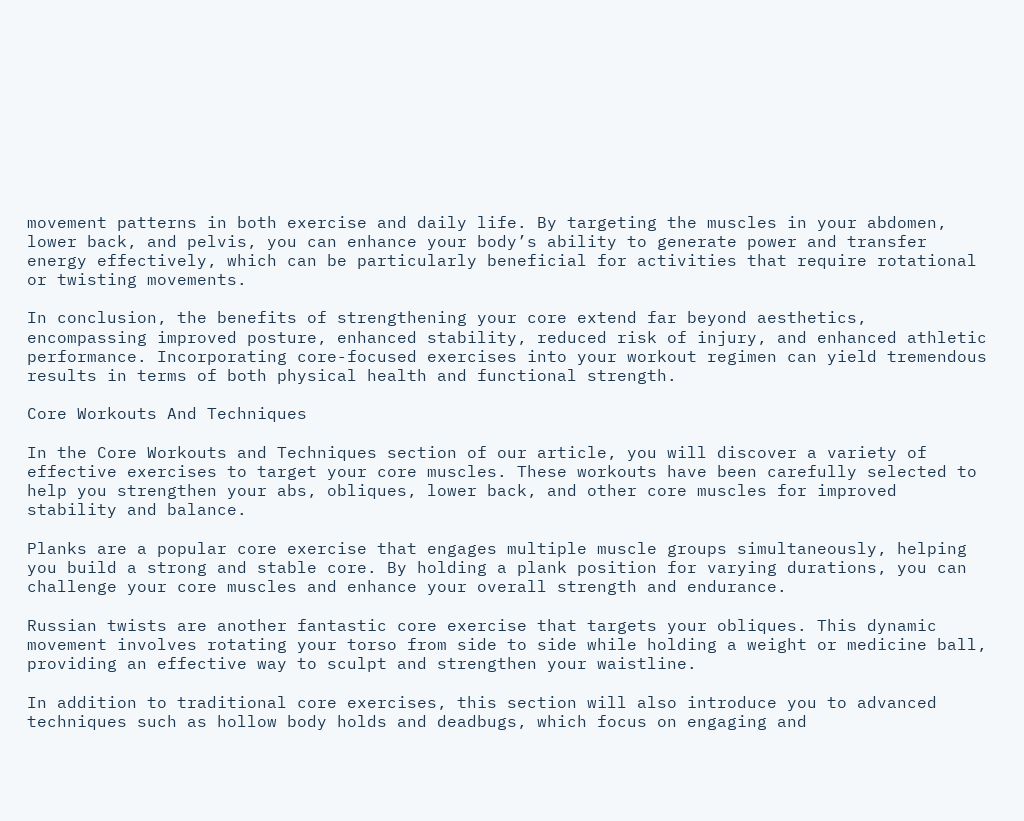movement patterns in both exercise and daily life. By targeting the muscles in your abdomen, lower back, and pelvis, you can enhance your body’s ability to generate power and transfer energy effectively, which can be particularly beneficial for activities that require rotational or twisting movements.

In conclusion, the benefits of strengthening your core extend far beyond aesthetics, encompassing improved posture, enhanced stability, reduced risk of injury, and enhanced athletic performance. Incorporating core-focused exercises into your workout regimen can yield tremendous results in terms of both physical health and functional strength.

Core Workouts And Techniques

In the Core Workouts and Techniques section of our article, you will discover a variety of effective exercises to target your core muscles. These workouts have been carefully selected to help you strengthen your abs, obliques, lower back, and other core muscles for improved stability and balance.

Planks are a popular core exercise that engages multiple muscle groups simultaneously, helping you build a strong and stable core. By holding a plank position for varying durations, you can challenge your core muscles and enhance your overall strength and endurance.

Russian twists are another fantastic core exercise that targets your obliques. This dynamic movement involves rotating your torso from side to side while holding a weight or medicine ball, providing an effective way to sculpt and strengthen your waistline.

In addition to traditional core exercises, this section will also introduce you to advanced techniques such as hollow body holds and deadbugs, which focus on engaging and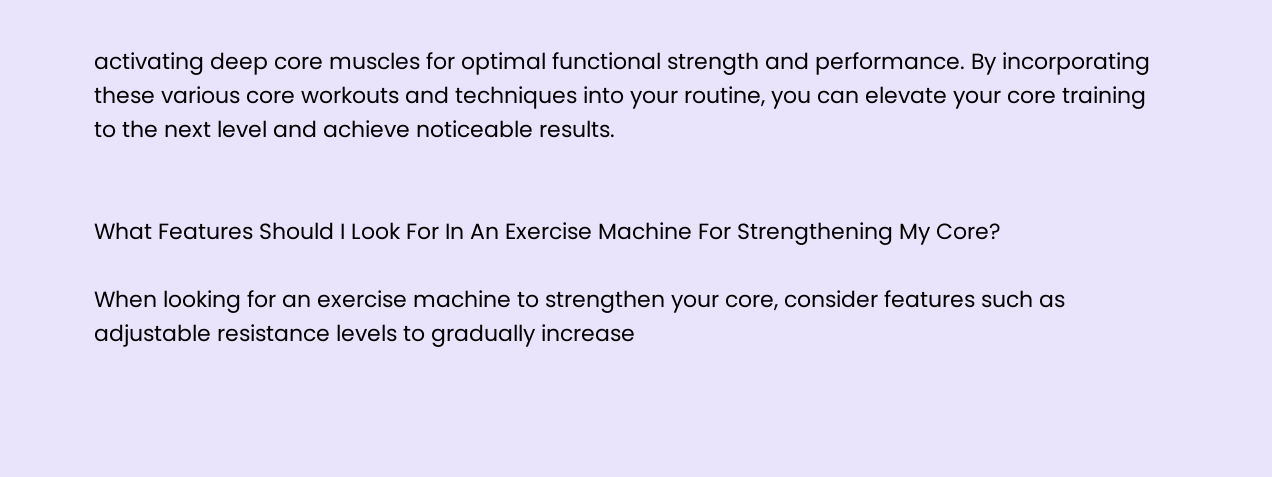activating deep core muscles for optimal functional strength and performance. By incorporating these various core workouts and techniques into your routine, you can elevate your core training to the next level and achieve noticeable results.


What Features Should I Look For In An Exercise Machine For Strengthening My Core?

When looking for an exercise machine to strengthen your core, consider features such as adjustable resistance levels to gradually increase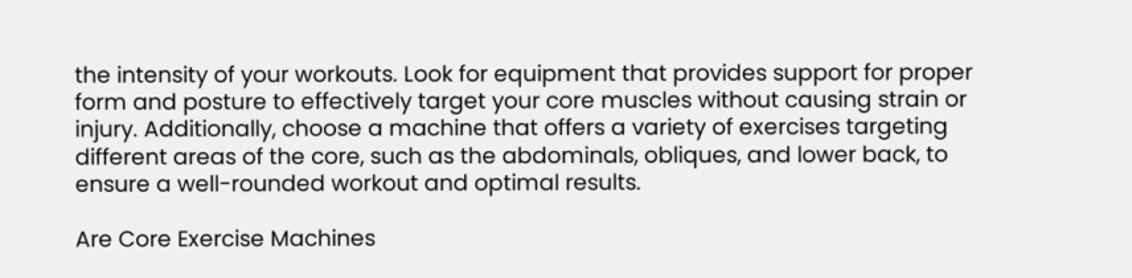the intensity of your workouts. Look for equipment that provides support for proper form and posture to effectively target your core muscles without causing strain or injury. Additionally, choose a machine that offers a variety of exercises targeting different areas of the core, such as the abdominals, obliques, and lower back, to ensure a well-rounded workout and optimal results.

Are Core Exercise Machines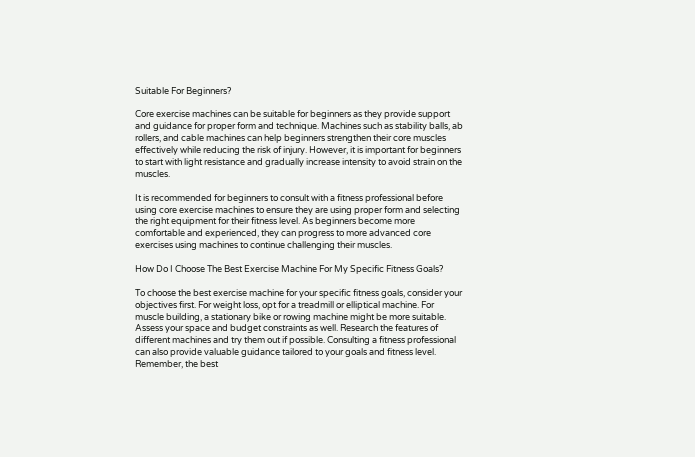Suitable For Beginners?

Core exercise machines can be suitable for beginners as they provide support and guidance for proper form and technique. Machines such as stability balls, ab rollers, and cable machines can help beginners strengthen their core muscles effectively while reducing the risk of injury. However, it is important for beginners to start with light resistance and gradually increase intensity to avoid strain on the muscles.

It is recommended for beginners to consult with a fitness professional before using core exercise machines to ensure they are using proper form and selecting the right equipment for their fitness level. As beginners become more comfortable and experienced, they can progress to more advanced core exercises using machines to continue challenging their muscles.

How Do I Choose The Best Exercise Machine For My Specific Fitness Goals?

To choose the best exercise machine for your specific fitness goals, consider your objectives first. For weight loss, opt for a treadmill or elliptical machine. For muscle building, a stationary bike or rowing machine might be more suitable. Assess your space and budget constraints as well. Research the features of different machines and try them out if possible. Consulting a fitness professional can also provide valuable guidance tailored to your goals and fitness level. Remember, the best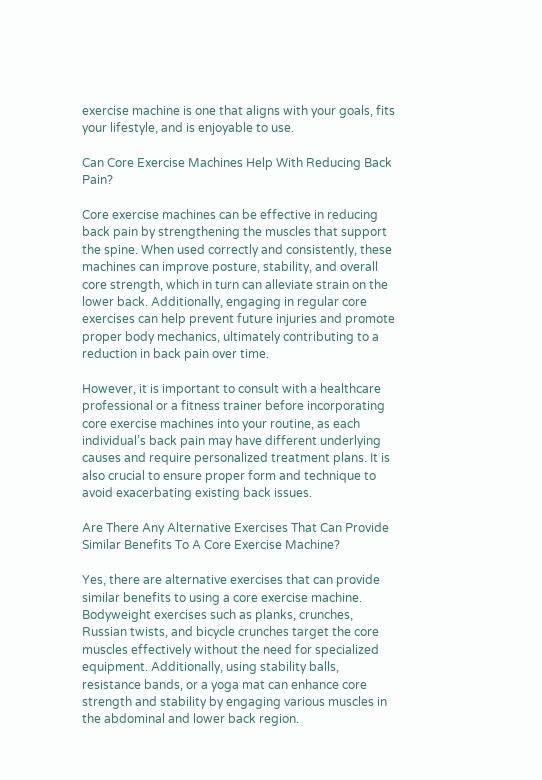exercise machine is one that aligns with your goals, fits your lifestyle, and is enjoyable to use.

Can Core Exercise Machines Help With Reducing Back Pain?

Core exercise machines can be effective in reducing back pain by strengthening the muscles that support the spine. When used correctly and consistently, these machines can improve posture, stability, and overall core strength, which in turn can alleviate strain on the lower back. Additionally, engaging in regular core exercises can help prevent future injuries and promote proper body mechanics, ultimately contributing to a reduction in back pain over time.

However, it is important to consult with a healthcare professional or a fitness trainer before incorporating core exercise machines into your routine, as each individual’s back pain may have different underlying causes and require personalized treatment plans. It is also crucial to ensure proper form and technique to avoid exacerbating existing back issues.

Are There Any Alternative Exercises That Can Provide Similar Benefits To A Core Exercise Machine?

Yes, there are alternative exercises that can provide similar benefits to using a core exercise machine. Bodyweight exercises such as planks, crunches, Russian twists, and bicycle crunches target the core muscles effectively without the need for specialized equipment. Additionally, using stability balls, resistance bands, or a yoga mat can enhance core strength and stability by engaging various muscles in the abdominal and lower back region.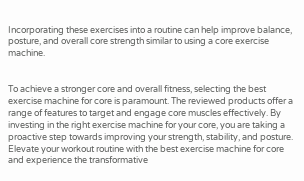Incorporating these exercises into a routine can help improve balance, posture, and overall core strength similar to using a core exercise machine.


To achieve a stronger core and overall fitness, selecting the best exercise machine for core is paramount. The reviewed products offer a range of features to target and engage core muscles effectively. By investing in the right exercise machine for your core, you are taking a proactive step towards improving your strength, stability, and posture. Elevate your workout routine with the best exercise machine for core and experience the transformative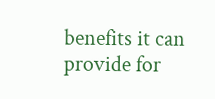benefits it can provide for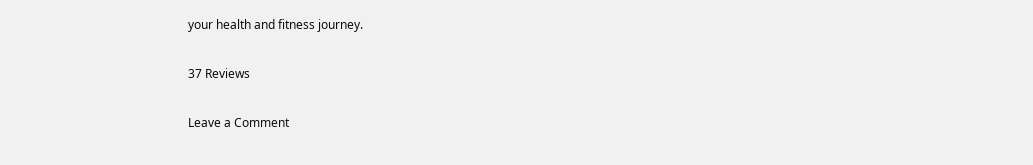your health and fitness journey.

37 Reviews

Leave a Comment